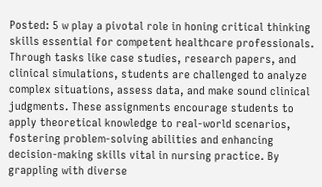Posted: 5 w play a pivotal role in honing critical thinking skills essential for competent healthcare professionals. Through tasks like case studies, research papers, and clinical simulations, students are challenged to analyze complex situations, assess data, and make sound clinical judgments. These assignments encourage students to apply theoretical knowledge to real-world scenarios, fostering problem-solving abilities and enhancing decision-making skills vital in nursing practice. By grappling with diverse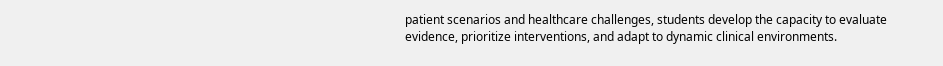patient scenarios and healthcare challenges, students develop the capacity to evaluate evidence, prioritize interventions, and adapt to dynamic clinical environments.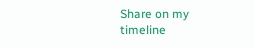Share on my timeline